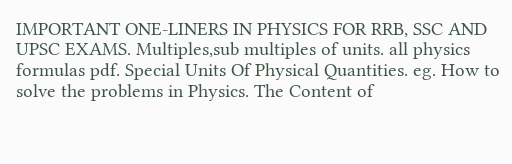IMPORTANT ONE-LINERS IN PHYSICS FOR RRB, SSC AND UPSC EXAMS. Multiples,sub multiples of units. all physics formulas pdf. Special Units Of Physical Quantities. eg. How to solve the problems in Physics. The Content of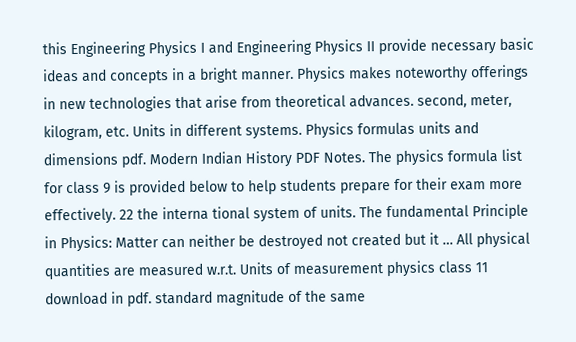this Engineering Physics I and Engineering Physics II provide necessary basic ideas and concepts in a bright manner. Physics makes noteworthy offerings in new technologies that arise from theoretical advances. second, meter, kilogram, etc. Units in different systems. Physics formulas units and dimensions pdf. Modern Indian History PDF Notes. The physics formula list for class 9 is provided below to help students prepare for their exam more effectively. 22 the interna tional system of units. The fundamental Principle in Physics: Matter can neither be destroyed not created but it … All physical quantities are measured w.r.t. Units of measurement physics class 11 download in pdf. standard magnitude of the same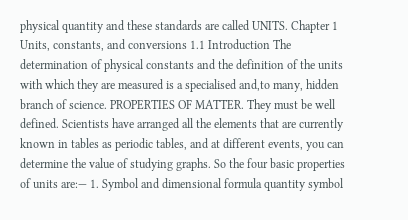physical quantity and these standards are called UNITS. Chapter 1 Units, constants, and conversions 1.1 Introduction The determination of physical constants and the definition of the units with which they are measured is a specialised and,to many, hidden branch of science. PROPERTIES OF MATTER. They must be well defined. Scientists have arranged all the elements that are currently known in tables as periodic tables, and at different events, you can determine the value of studying graphs. So the four basic properties of units are:— 1. Symbol and dimensional formula quantity symbol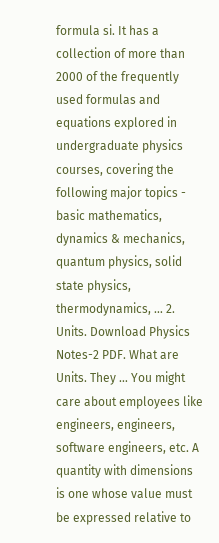formula si. It has a collection of more than 2000 of the frequently used formulas and equations explored in undergraduate physics courses, covering the following major topics - basic mathematics, dynamics & mechanics, quantum physics, solid state physics, thermodynamics, … 2. Units. Download Physics Notes-2 PDF. What are Units. They … You might care about employees like engineers, engineers, software engineers, etc. A quantity with dimensions is one whose value must be expressed relative to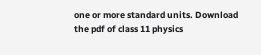one or more standard units. Download the pdf of class 11 physics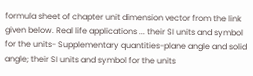formula sheet of chapter unit dimension vector from the link given below. Real life applications ... their SI units and symbol for the units- Supplementary quantities-plane angle and solid angle; their SI units and symbol for the units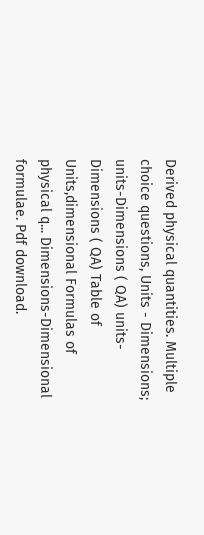Derived physical quantities. Multiple choice questions, Units - Dimensions; units-Dimensions ( QA) units-Dimensions ( QA) Table of Units,dimensional Formulas of physical q... Dimensions-Dimensional formulae. Pdf download.